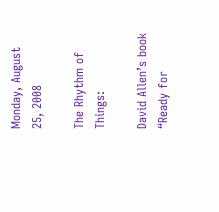Monday, August 25, 2008

The Rhythm of Things:

David Allen’s book “Ready for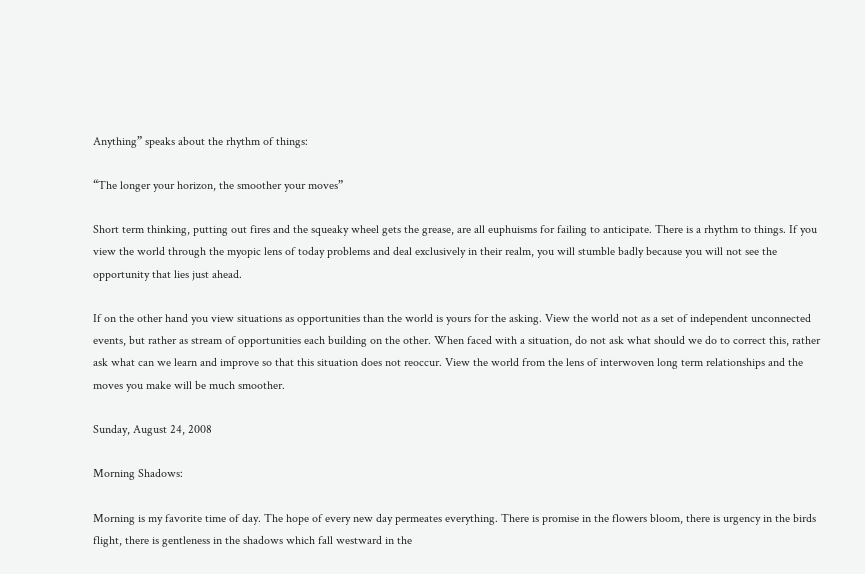Anything” speaks about the rhythm of things:

“The longer your horizon, the smoother your moves”

Short term thinking, putting out fires and the squeaky wheel gets the grease, are all euphuisms for failing to anticipate. There is a rhythm to things. If you view the world through the myopic lens of today problems and deal exclusively in their realm, you will stumble badly because you will not see the opportunity that lies just ahead.

If on the other hand you view situations as opportunities than the world is yours for the asking. View the world not as a set of independent unconnected events, but rather as stream of opportunities each building on the other. When faced with a situation, do not ask what should we do to correct this, rather ask what can we learn and improve so that this situation does not reoccur. View the world from the lens of interwoven long term relationships and the moves you make will be much smoother.

Sunday, August 24, 2008

Morning Shadows:

Morning is my favorite time of day. The hope of every new day permeates everything. There is promise in the flowers bloom, there is urgency in the birds flight, there is gentleness in the shadows which fall westward in the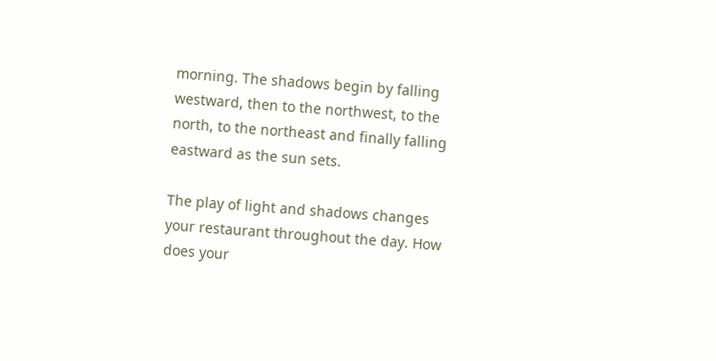morning. The shadows begin by falling westward, then to the northwest, to the north, to the northeast and finally falling eastward as the sun sets.

The play of light and shadows changes your restaurant throughout the day. How does your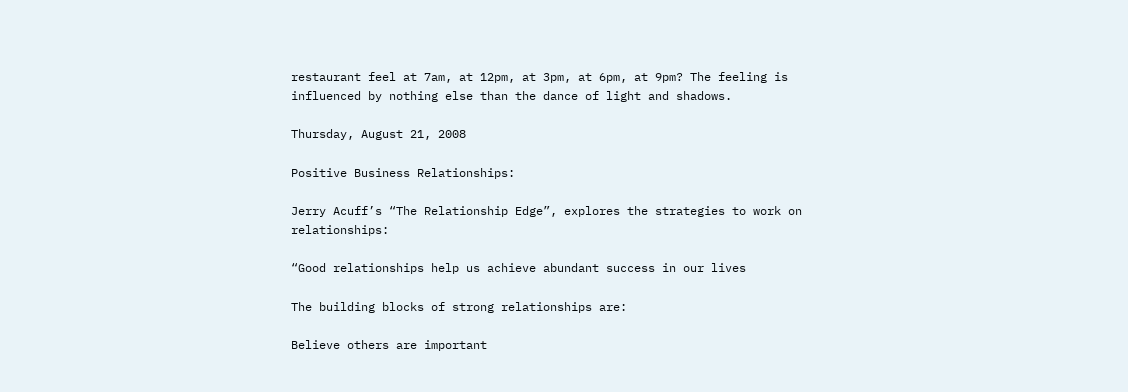restaurant feel at 7am, at 12pm, at 3pm, at 6pm, at 9pm? The feeling is influenced by nothing else than the dance of light and shadows.

Thursday, August 21, 2008

Positive Business Relationships:

Jerry Acuff’s “The Relationship Edge”, explores the strategies to work on relationships:

“Good relationships help us achieve abundant success in our lives

The building blocks of strong relationships are:

Believe others are important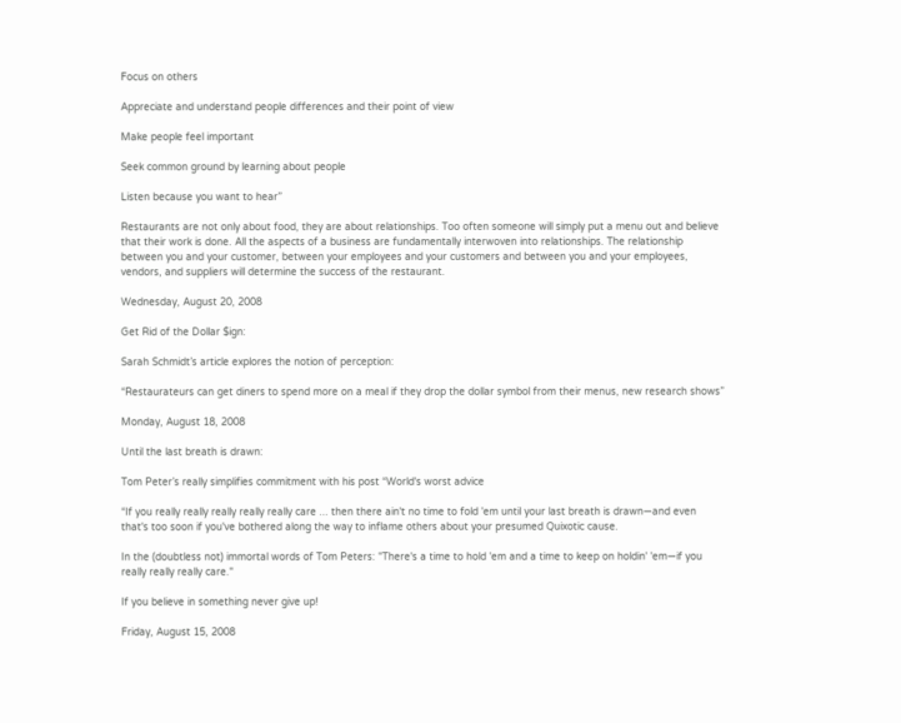Focus on others

Appreciate and understand people differences and their point of view

Make people feel important

Seek common ground by learning about people

Listen because you want to hear”

Restaurants are not only about food, they are about relationships. Too often someone will simply put a menu out and believe that their work is done. All the aspects of a business are fundamentally interwoven into relationships. The relationship between you and your customer, between your employees and your customers and between you and your employees, vendors, and suppliers will determine the success of the restaurant.

Wednesday, August 20, 2008

Get Rid of the Dollar $ign:

Sarah Schmidt’s article explores the notion of perception:

“Restaurateurs can get diners to spend more on a meal if they drop the dollar symbol from their menus, new research shows”

Monday, August 18, 2008

Until the last breath is drawn:

Tom Peter’s really simplifies commitment with his post “World's worst advice

“If you really really really really really care ... then there ain't no time to fold 'em until your last breath is drawn—and even that's too soon if you've bothered along the way to inflame others about your presumed Quixotic cause.

In the (doubtless not) immortal words of Tom Peters: "There's a time to hold 'em and a time to keep on holdin' 'em—if you really really really care."

If you believe in something never give up!

Friday, August 15, 2008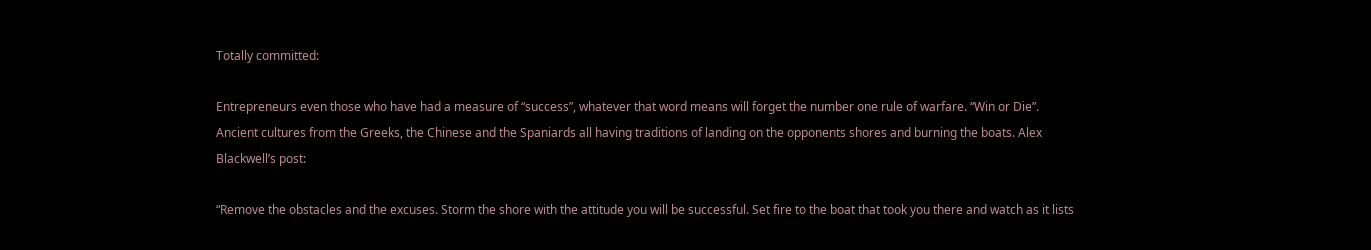Totally committed:

Entrepreneurs even those who have had a measure of “success”, whatever that word means will forget the number one rule of warfare. “Win or Die”. Ancient cultures from the Greeks, the Chinese and the Spaniards all having traditions of landing on the opponents shores and burning the boats. Alex Blackwell’s post:

“Remove the obstacles and the excuses. Storm the shore with the attitude you will be successful. Set fire to the boat that took you there and watch as it lists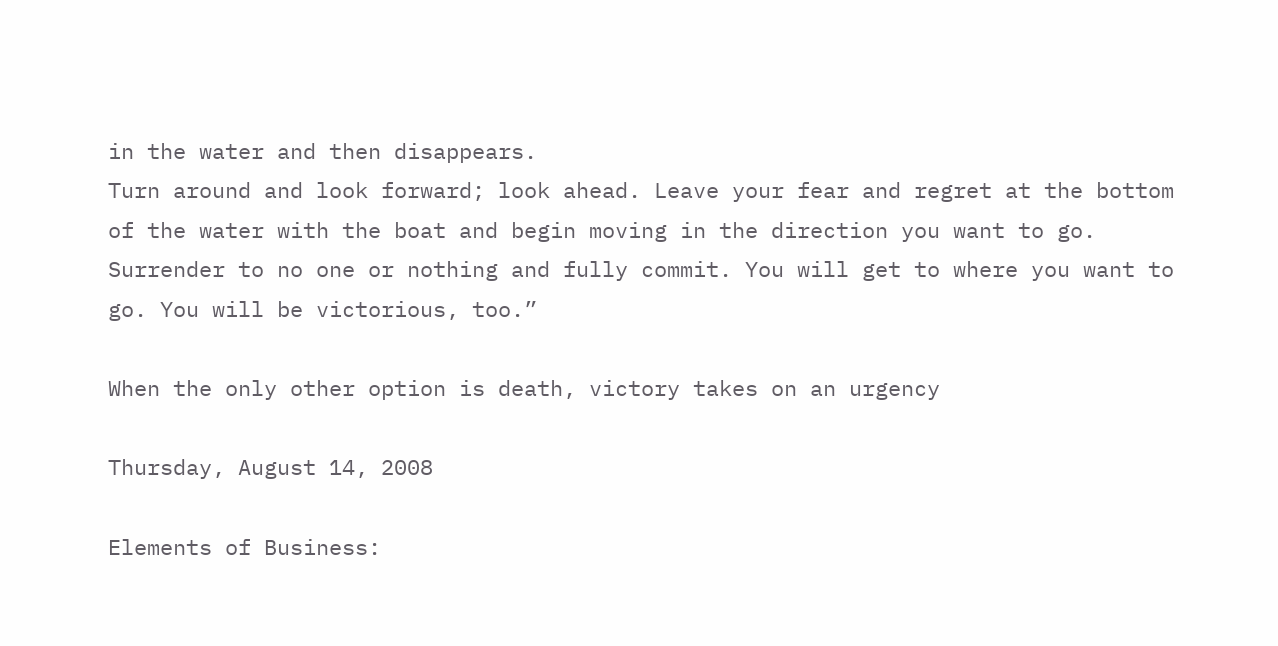in the water and then disappears.
Turn around and look forward; look ahead. Leave your fear and regret at the bottom of the water with the boat and begin moving in the direction you want to go. Surrender to no one or nothing and fully commit. You will get to where you want to go. You will be victorious, too.”

When the only other option is death, victory takes on an urgency

Thursday, August 14, 2008

Elements of Business: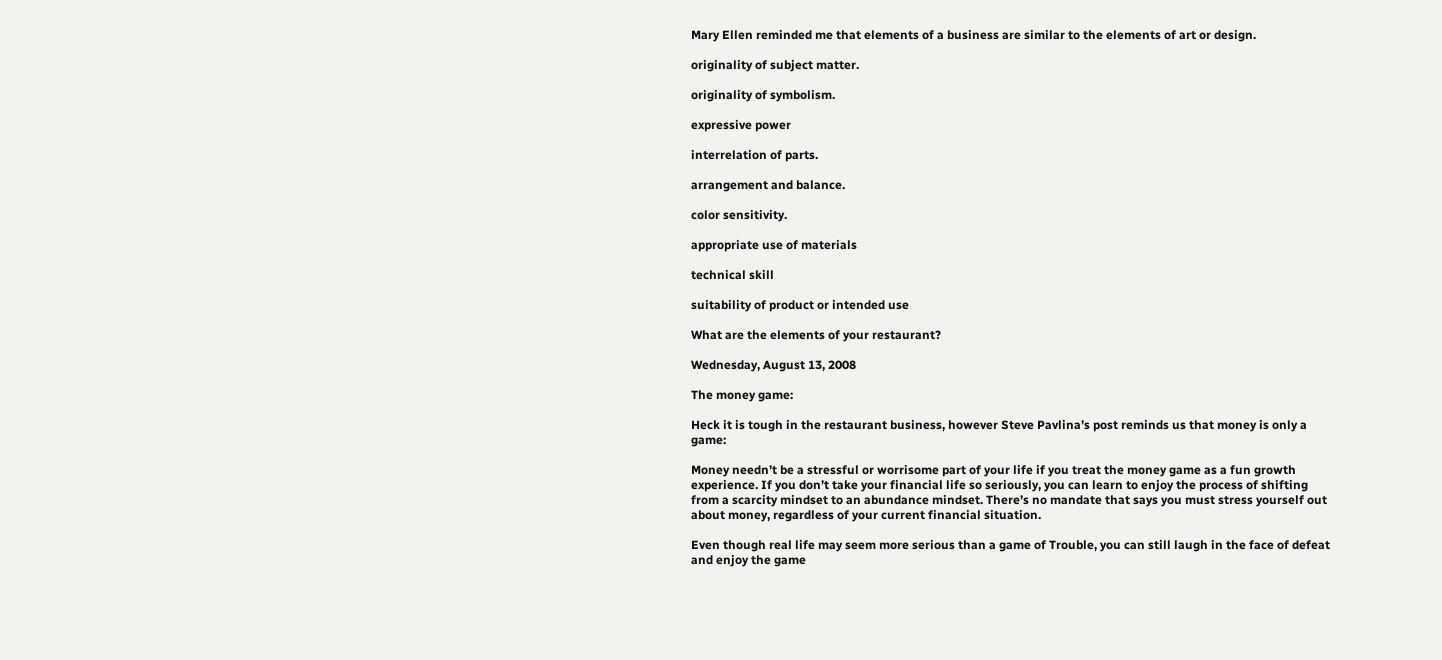Mary Ellen reminded me that elements of a business are similar to the elements of art or design.

originality of subject matter.

originality of symbolism.

expressive power

interrelation of parts.

arrangement and balance.

color sensitivity.

appropriate use of materials

technical skill

suitability of product or intended use

What are the elements of your restaurant?

Wednesday, August 13, 2008

The money game:

Heck it is tough in the restaurant business, however Steve Pavlina’s post reminds us that money is only a game:

Money needn’t be a stressful or worrisome part of your life if you treat the money game as a fun growth experience. If you don’t take your financial life so seriously, you can learn to enjoy the process of shifting from a scarcity mindset to an abundance mindset. There’s no mandate that says you must stress yourself out about money, regardless of your current financial situation.

Even though real life may seem more serious than a game of Trouble, you can still laugh in the face of defeat and enjoy the game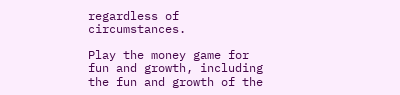regardless of circumstances.

Play the money game for fun and growth, including the fun and growth of the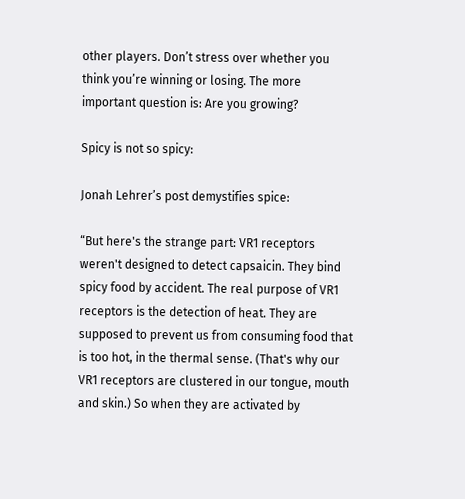other players. Don’t stress over whether you think you’re winning or losing. The more important question is: Are you growing?

Spicy is not so spicy:

Jonah Lehrer’s post demystifies spice:

“But here's the strange part: VR1 receptors weren't designed to detect capsaicin. They bind spicy food by accident. The real purpose of VR1 receptors is the detection of heat. They are supposed to prevent us from consuming food that is too hot, in the thermal sense. (That's why our VR1 receptors are clustered in our tongue, mouth and skin.) So when they are activated by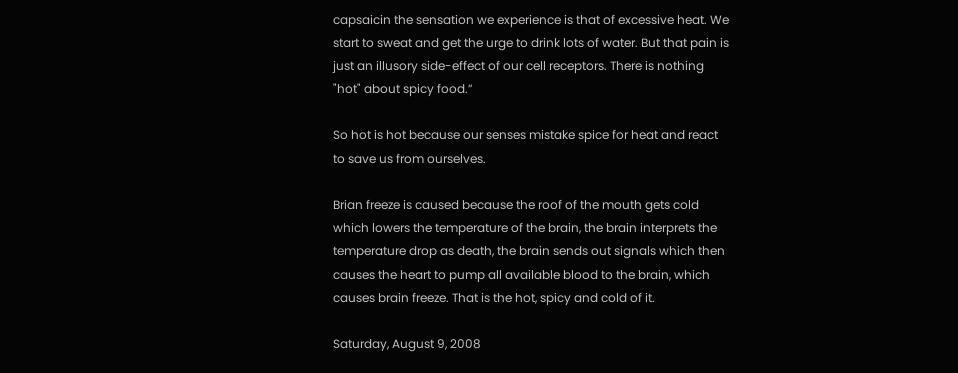capsaicin the sensation we experience is that of excessive heat. We start to sweat and get the urge to drink lots of water. But that pain is just an illusory side-effect of our cell receptors. There is nothing "hot" about spicy food.”

So hot is hot because our senses mistake spice for heat and react to save us from ourselves.

Brian freeze is caused because the roof of the mouth gets cold which lowers the temperature of the brain, the brain interprets the temperature drop as death, the brain sends out signals which then causes the heart to pump all available blood to the brain, which causes brain freeze. That is the hot, spicy and cold of it.

Saturday, August 9, 2008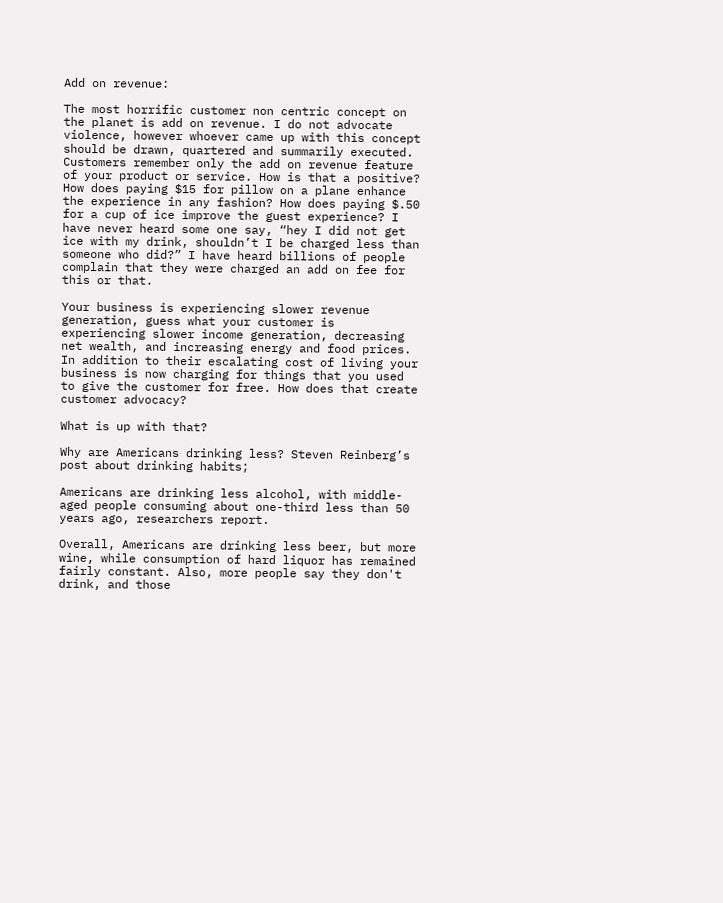Add on revenue:

The most horrific customer non centric concept on the planet is add on revenue. I do not advocate violence, however whoever came up with this concept should be drawn, quartered and summarily executed. Customers remember only the add on revenue feature of your product or service. How is that a positive? How does paying $15 for pillow on a plane enhance the experience in any fashion? How does paying $.50 for a cup of ice improve the guest experience? I have never heard some one say, “hey I did not get ice with my drink, shouldn’t I be charged less than someone who did?” I have heard billions of people complain that they were charged an add on fee for this or that.

Your business is experiencing slower revenue generation, guess what your customer is experiencing slower income generation, decreasing net wealth, and increasing energy and food prices. In addition to their escalating cost of living your business is now charging for things that you used to give the customer for free. How does that create customer advocacy?

What is up with that?

Why are Americans drinking less? Steven Reinberg’s post about drinking habits;

Americans are drinking less alcohol, with middle-aged people consuming about one-third less than 50 years ago, researchers report.

Overall, Americans are drinking less beer, but more wine, while consumption of hard liquor has remained fairly constant. Also, more people say they don't drink, and those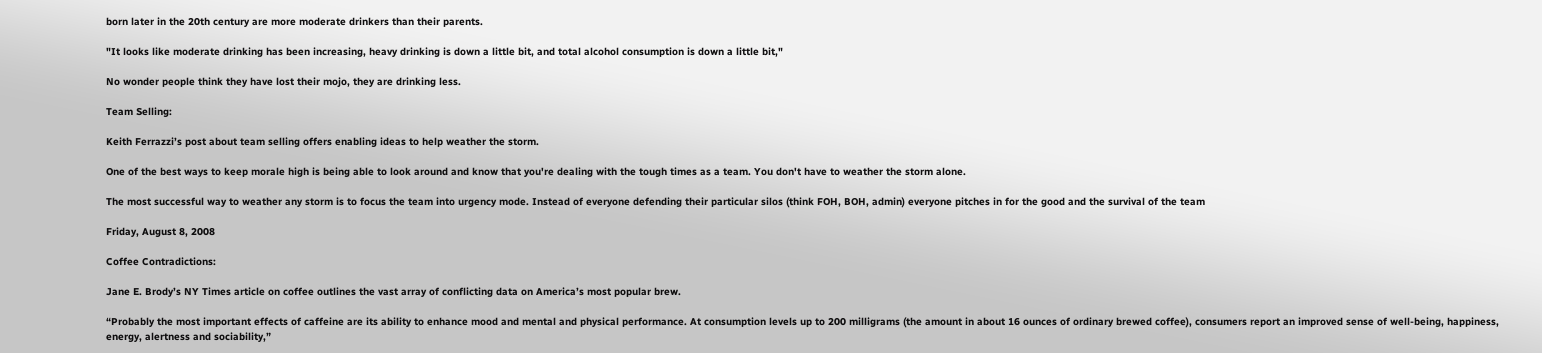born later in the 20th century are more moderate drinkers than their parents.

"It looks like moderate drinking has been increasing, heavy drinking is down a little bit, and total alcohol consumption is down a little bit,"

No wonder people think they have lost their mojo, they are drinking less.

Team Selling:

Keith Ferrazzi’s post about team selling offers enabling ideas to help weather the storm.

One of the best ways to keep morale high is being able to look around and know that you're dealing with the tough times as a team. You don't have to weather the storm alone.

The most successful way to weather any storm is to focus the team into urgency mode. Instead of everyone defending their particular silos (think FOH, BOH, admin) everyone pitches in for the good and the survival of the team

Friday, August 8, 2008

Coffee Contradictions:

Jane E. Brody’s NY Times article on coffee outlines the vast array of conflicting data on America’s most popular brew.

“Probably the most important effects of caffeine are its ability to enhance mood and mental and physical performance. At consumption levels up to 200 milligrams (the amount in about 16 ounces of ordinary brewed coffee), consumers report an improved sense of well-being, happiness, energy, alertness and sociability,”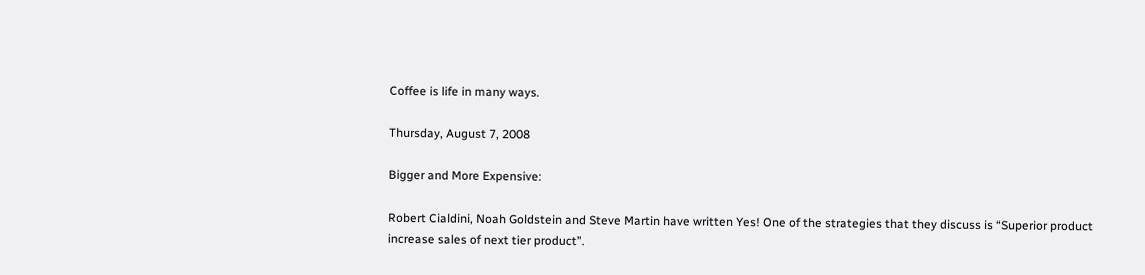Coffee is life in many ways.

Thursday, August 7, 2008

Bigger and More Expensive:

Robert Cialdini, Noah Goldstein and Steve Martin have written Yes! One of the strategies that they discuss is “Superior product increase sales of next tier product”.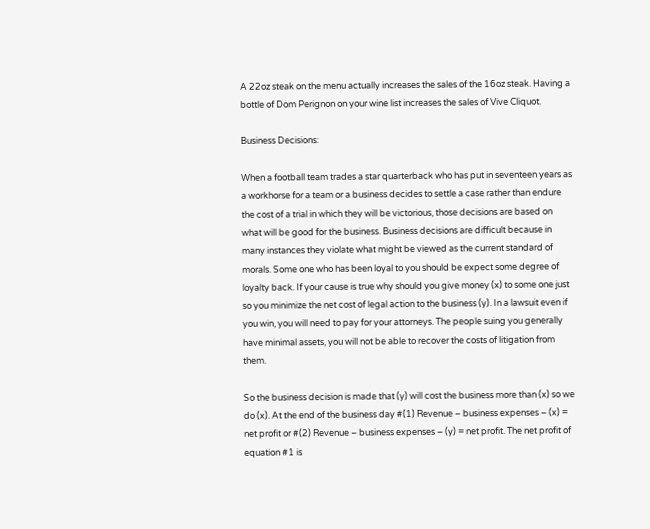A 22oz steak on the menu actually increases the sales of the 16oz steak. Having a bottle of Dom Perignon on your wine list increases the sales of Vive Cliquot.

Business Decisions:

When a football team trades a star quarterback who has put in seventeen years as a workhorse for a team or a business decides to settle a case rather than endure the cost of a trial in which they will be victorious, those decisions are based on what will be good for the business. Business decisions are difficult because in many instances they violate what might be viewed as the current standard of morals. Some one who has been loyal to you should be expect some degree of loyalty back. If your cause is true why should you give money (x) to some one just so you minimize the net cost of legal action to the business (y). In a lawsuit even if you win, you will need to pay for your attorneys. The people suing you generally have minimal assets, you will not be able to recover the costs of litigation from them.

So the business decision is made that (y) will cost the business more than (x) so we do (x). At the end of the business day #(1) Revenue – business expenses – (x) = net profit or #(2) Revenue – business expenses – (y) = net profit. The net profit of equation #1 is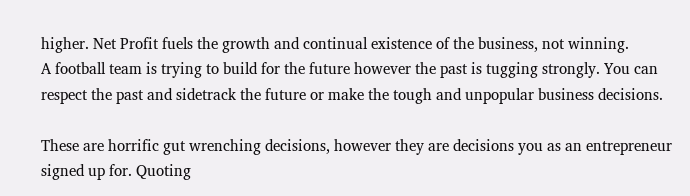higher. Net Profit fuels the growth and continual existence of the business, not winning.
A football team is trying to build for the future however the past is tugging strongly. You can respect the past and sidetrack the future or make the tough and unpopular business decisions.

These are horrific gut wrenching decisions, however they are decisions you as an entrepreneur signed up for. Quoting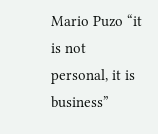Mario Puzo “it is not personal, it is business”